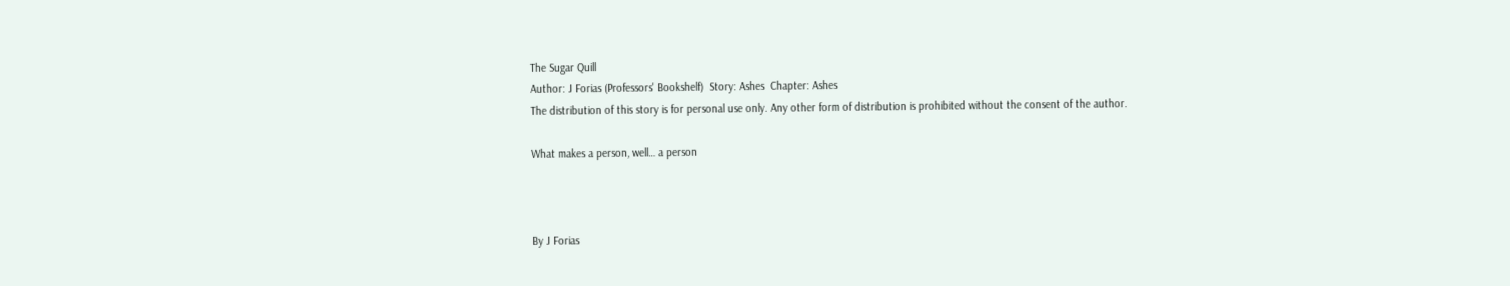The Sugar Quill
Author: J Forias (Professors' Bookshelf)  Story: Ashes  Chapter: Ashes
The distribution of this story is for personal use only. Any other form of distribution is prohibited without the consent of the author.

What makes a person, well… a person



By J Forias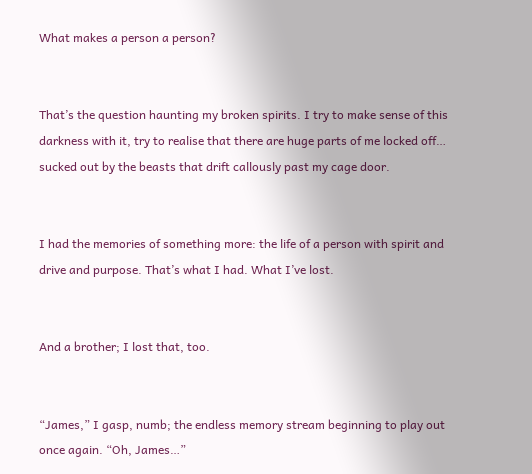What makes a person a person?


That’s the question haunting my broken spirits. I try to make sense of this darkness with it, try to realise that there are huge parts of me locked off… sucked out by the beasts that drift callously past my cage door.


I had the memories of something more: the life of a person with spirit and drive and purpose. That’s what I had. What I’ve lost.


And a brother; I lost that, too.


“James,” I gasp, numb; the endless memory stream beginning to play out once again. “Oh, James…”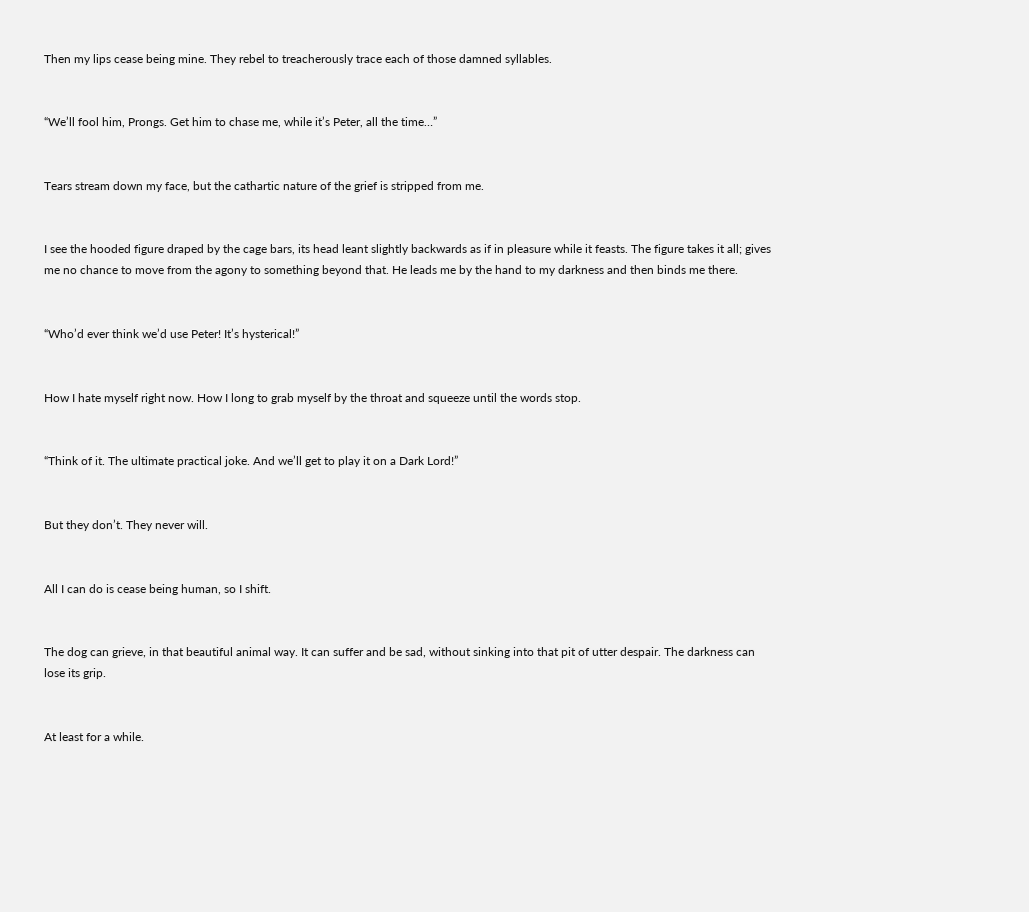Then my lips cease being mine. They rebel to treacherously trace each of those damned syllables.


“We’ll fool him, Prongs. Get him to chase me, while it’s Peter, all the time…”


Tears stream down my face, but the cathartic nature of the grief is stripped from me.


I see the hooded figure draped by the cage bars, its head leant slightly backwards as if in pleasure while it feasts. The figure takes it all; gives me no chance to move from the agony to something beyond that. He leads me by the hand to my darkness and then binds me there.


“Who’d ever think we’d use Peter! It’s hysterical!”


How I hate myself right now. How I long to grab myself by the throat and squeeze until the words stop.


“Think of it. The ultimate practical joke. And we’ll get to play it on a Dark Lord!”


But they don’t. They never will.


All I can do is cease being human, so I shift.


The dog can grieve, in that beautiful animal way. It can suffer and be sad, without sinking into that pit of utter despair. The darkness can lose its grip.


At least for a while.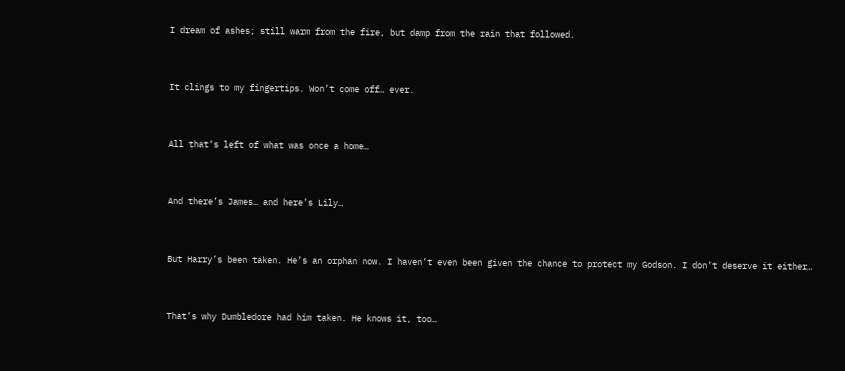I dream of ashes; still warm from the fire, but damp from the rain that followed.


It clings to my fingertips. Won’t come off… ever.


All that’s left of what was once a home…


And there’s James… and here’s Lily…


But Harry’s been taken. He’s an orphan now. I haven’t even been given the chance to protect my Godson. I don’t deserve it either…


That’s why Dumbledore had him taken. He knows it, too…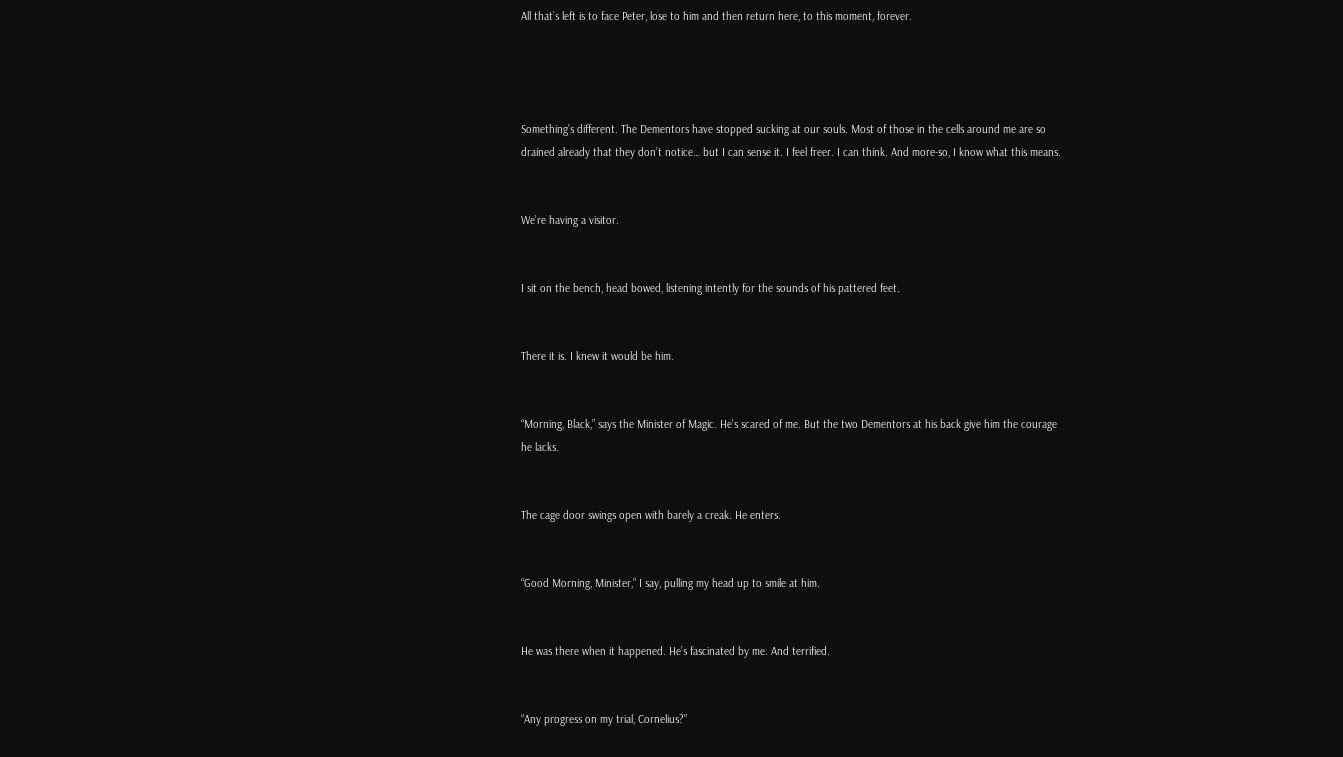All that’s left is to face Peter, lose to him and then return here, to this moment, forever.




Something’s different. The Dementors have stopped sucking at our souls. Most of those in the cells around me are so drained already that they don’t notice… but I can sense it. I feel freer. I can think. And more-so, I know what this means.


We’re having a visitor.


I sit on the bench, head bowed, listening intently for the sounds of his pattered feet.


There it is. I knew it would be him.


“Morning, Black,” says the Minister of Magic. He’s scared of me. But the two Dementors at his back give him the courage he lacks.


The cage door swings open with barely a creak. He enters.


“Good Morning, Minister,” I say, pulling my head up to smile at him.


He was there when it happened. He’s fascinated by me. And terrified.


“Any progress on my trial, Cornelius?”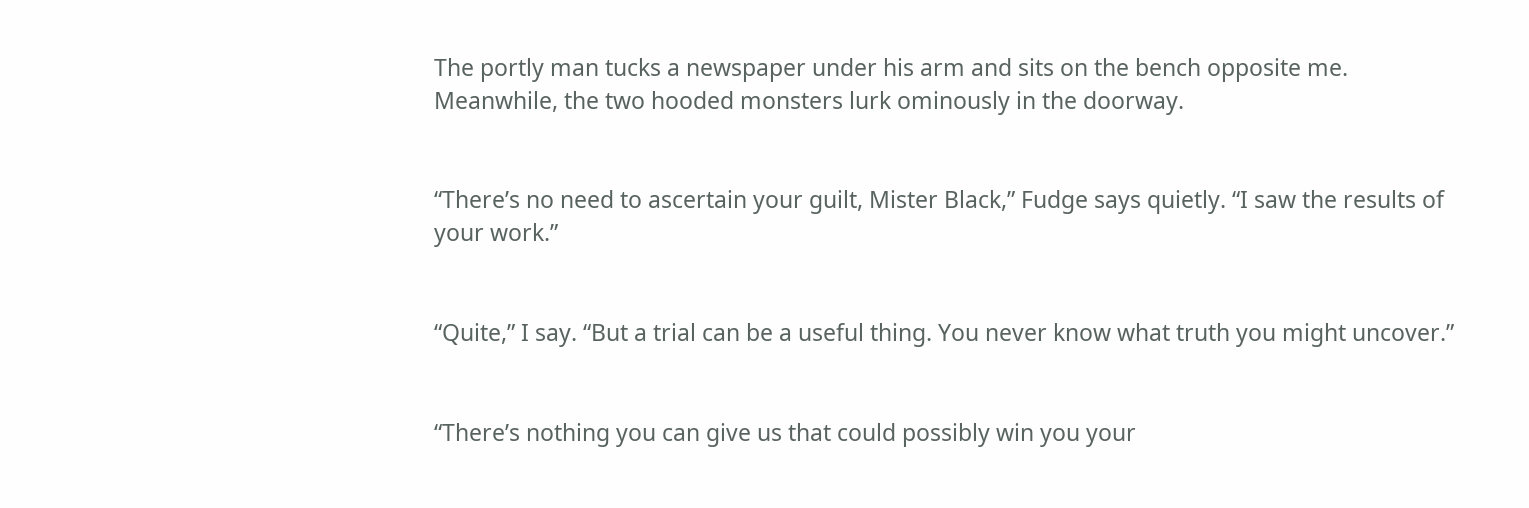The portly man tucks a newspaper under his arm and sits on the bench opposite me. Meanwhile, the two hooded monsters lurk ominously in the doorway.


“There’s no need to ascertain your guilt, Mister Black,” Fudge says quietly. “I saw the results of your work.”


“Quite,” I say. “But a trial can be a useful thing. You never know what truth you might uncover.”


“There’s nothing you can give us that could possibly win you your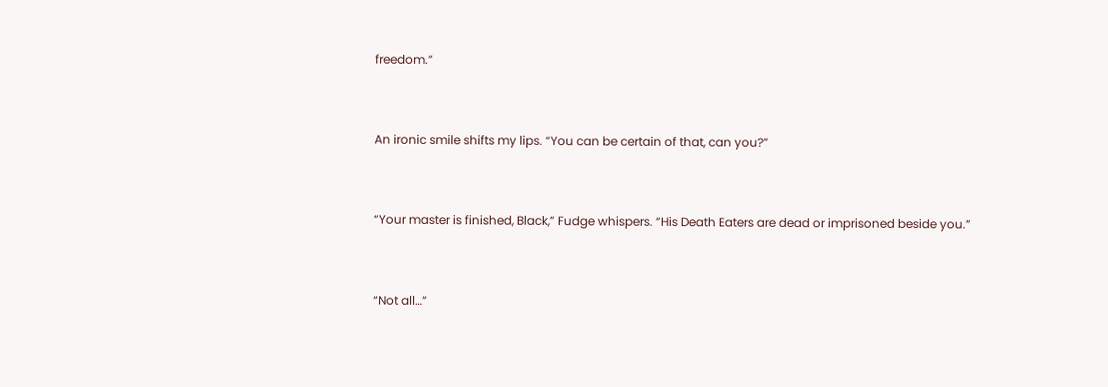freedom.”


An ironic smile shifts my lips. “You can be certain of that, can you?”


“Your master is finished, Black,” Fudge whispers. “His Death Eaters are dead or imprisoned beside you.”


“Not all…”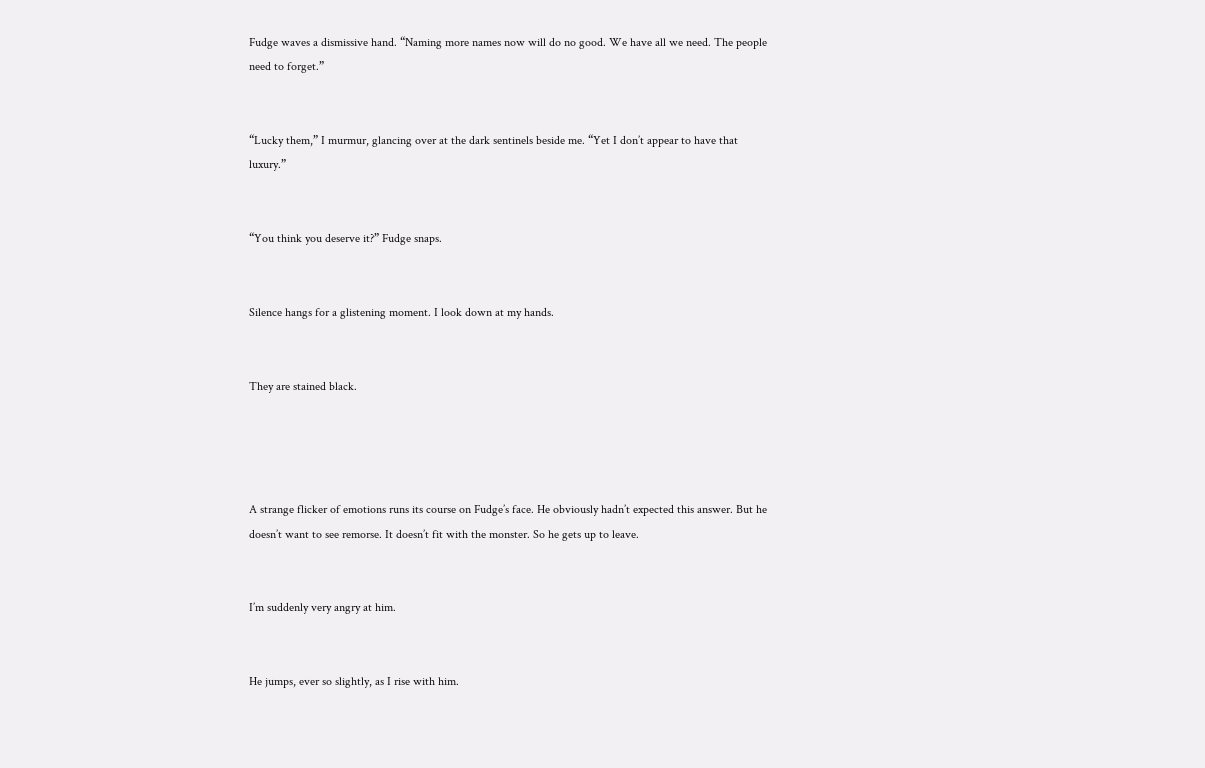Fudge waves a dismissive hand. “Naming more names now will do no good. We have all we need. The people need to forget.”


“Lucky them,” I murmur, glancing over at the dark sentinels beside me. “Yet I don’t appear to have that luxury.”


“You think you deserve it?” Fudge snaps.


Silence hangs for a glistening moment. I look down at my hands.


They are stained black.




A strange flicker of emotions runs its course on Fudge’s face. He obviously hadn’t expected this answer. But he doesn’t want to see remorse. It doesn’t fit with the monster. So he gets up to leave.


I’m suddenly very angry at him.


He jumps, ever so slightly, as I rise with him.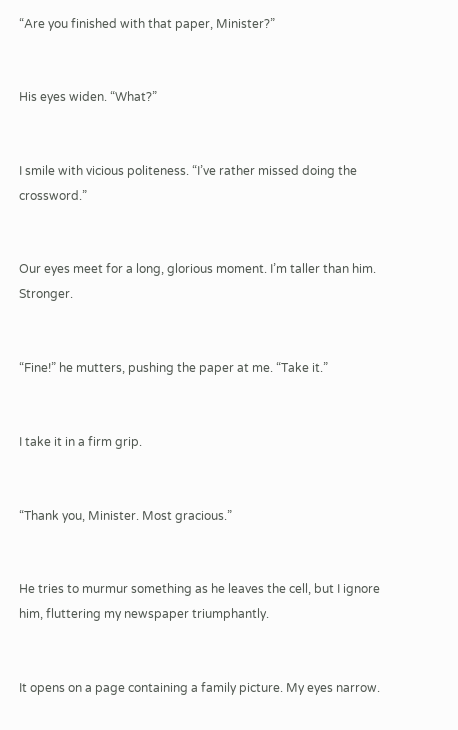“Are you finished with that paper, Minister?”


His eyes widen. “What?”


I smile with vicious politeness. “I’ve rather missed doing the crossword.”


Our eyes meet for a long, glorious moment. I’m taller than him. Stronger.


“Fine!” he mutters, pushing the paper at me. “Take it.”


I take it in a firm grip.


“Thank you, Minister. Most gracious.”


He tries to murmur something as he leaves the cell, but I ignore him, fluttering my newspaper triumphantly.


It opens on a page containing a family picture. My eyes narrow.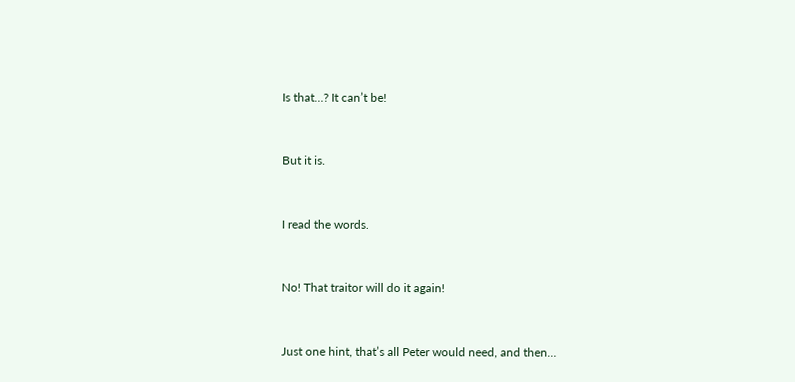Is that…? It can’t be!


But it is.


I read the words.


No! That traitor will do it again!


Just one hint, that’s all Peter would need, and then…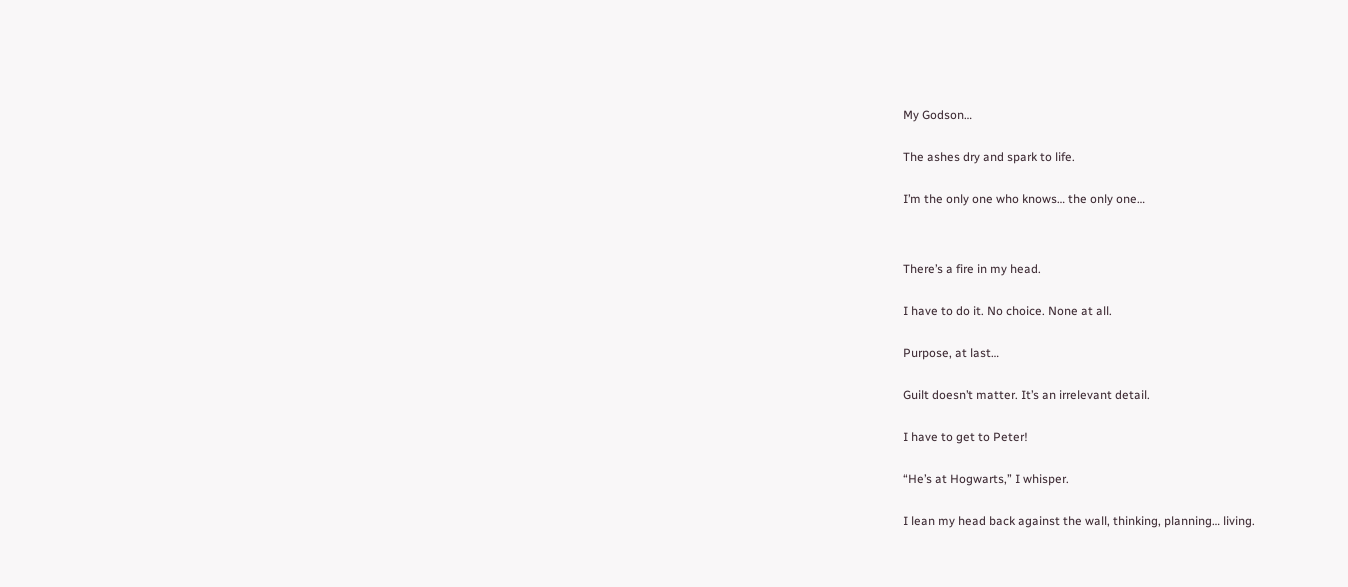My Godson…


The ashes dry and spark to life.


I’m the only one who knows… the only one…




There’s a fire in my head.


I have to do it. No choice. None at all.


Purpose, at last…


Guilt doesn’t matter. It’s an irrelevant detail.


I have to get to Peter!


“He’s at Hogwarts,” I whisper.


I lean my head back against the wall, thinking, planning… living.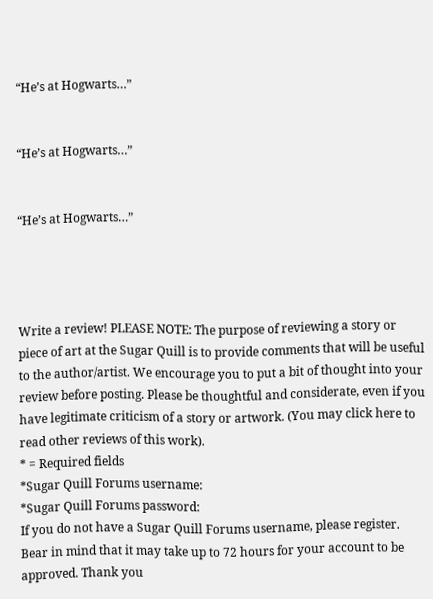“He’s at Hogwarts…”


“He’s at Hogwarts…”


“He’s at Hogwarts…”




Write a review! PLEASE NOTE: The purpose of reviewing a story or piece of art at the Sugar Quill is to provide comments that will be useful to the author/artist. We encourage you to put a bit of thought into your review before posting. Please be thoughtful and considerate, even if you have legitimate criticism of a story or artwork. (You may click here to read other reviews of this work).
* = Required fields
*Sugar Quill Forums username:
*Sugar Quill Forums password:
If you do not have a Sugar Quill Forums username, please register. Bear in mind that it may take up to 72 hours for your account to be approved. Thank you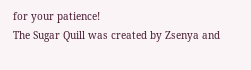for your patience!
The Sugar Quill was created by Zsenya and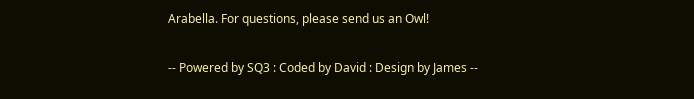Arabella. For questions, please send us an Owl!

-- Powered by SQ3 : Coded by David : Design by James --